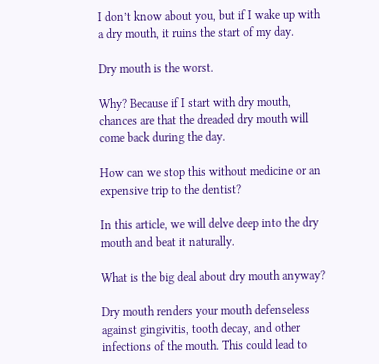I don’t know about you, but if I wake up with a dry mouth, it ruins the start of my day.

Dry mouth is the worst.

Why? Because if I start with dry mouth, chances are that the dreaded dry mouth will come back during the day.

How can we stop this without medicine or an expensive trip to the dentist?

In this article, we will delve deep into the dry mouth and beat it naturally.

What is the big deal about dry mouth anyway?

Dry mouth renders your mouth defenseless against gingivitis, tooth decay, and other infections of the mouth. This could lead to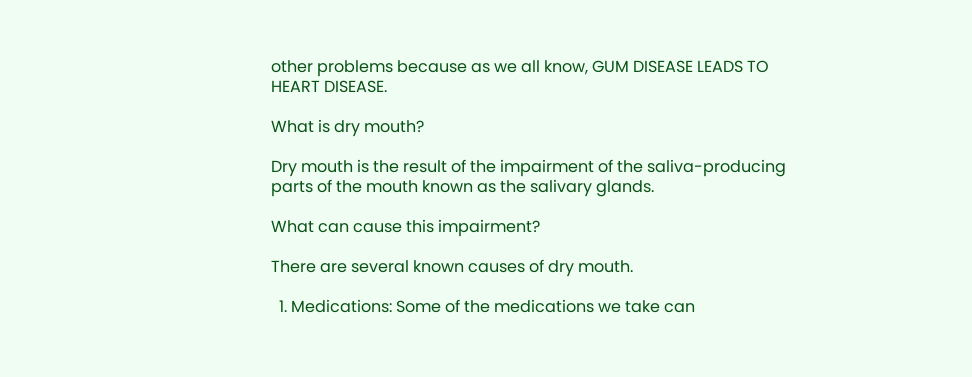other problems because as we all know, GUM DISEASE LEADS TO HEART DISEASE.

What is dry mouth?

Dry mouth is the result of the impairment of the saliva-producing parts of the mouth known as the salivary glands.

What can cause this impairment?

There are several known causes of dry mouth.

  1. Medications: Some of the medications we take can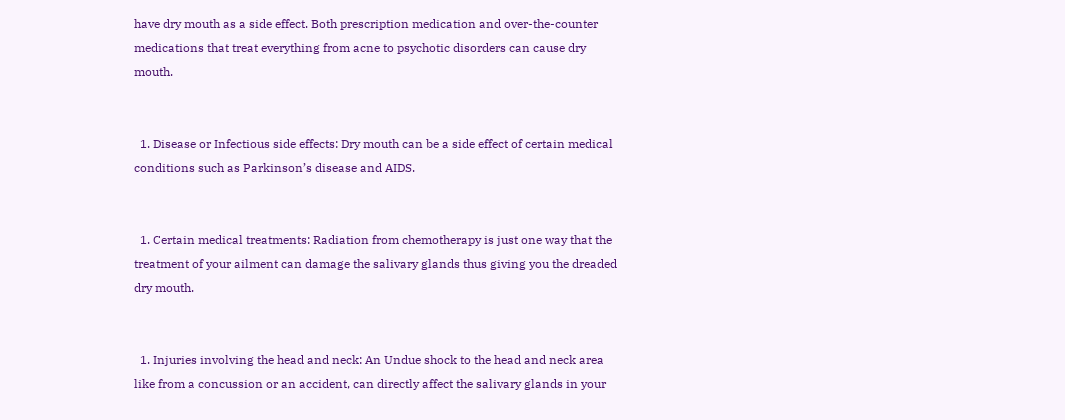have dry mouth as a side effect. Both prescription medication and over-the-counter medications that treat everything from acne to psychotic disorders can cause dry mouth.


  1. Disease or Infectious side effects: Dry mouth can be a side effect of certain medical conditions such as Parkinson’s disease and AIDS.


  1. Certain medical treatments: Radiation from chemotherapy is just one way that the treatment of your ailment can damage the salivary glands thus giving you the dreaded dry mouth.


  1. Injuries involving the head and neck: An Undue shock to the head and neck area like from a concussion or an accident, can directly affect the salivary glands in your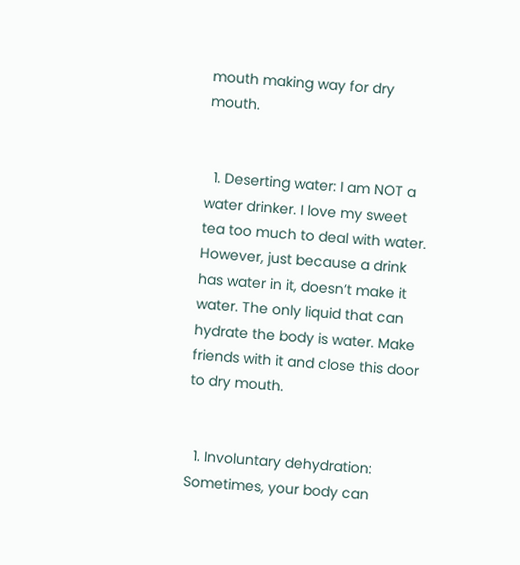mouth making way for dry mouth.


  1. Deserting water: I am NOT a water drinker. I love my sweet tea too much to deal with water. However, just because a drink has water in it, doesn’t make it water. The only liquid that can hydrate the body is water. Make friends with it and close this door to dry mouth.


  1. Involuntary dehydration: Sometimes, your body can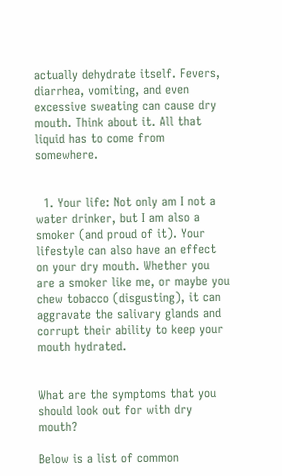actually dehydrate itself. Fevers, diarrhea, vomiting, and even excessive sweating can cause dry mouth. Think about it. All that liquid has to come from somewhere.


  1. Your life: Not only am I not a water drinker, but I am also a smoker (and proud of it). Your lifestyle can also have an effect on your dry mouth. Whether you are a smoker like me, or maybe you chew tobacco (disgusting), it can aggravate the salivary glands and corrupt their ability to keep your mouth hydrated.


What are the symptoms that you should look out for with dry mouth?

Below is a list of common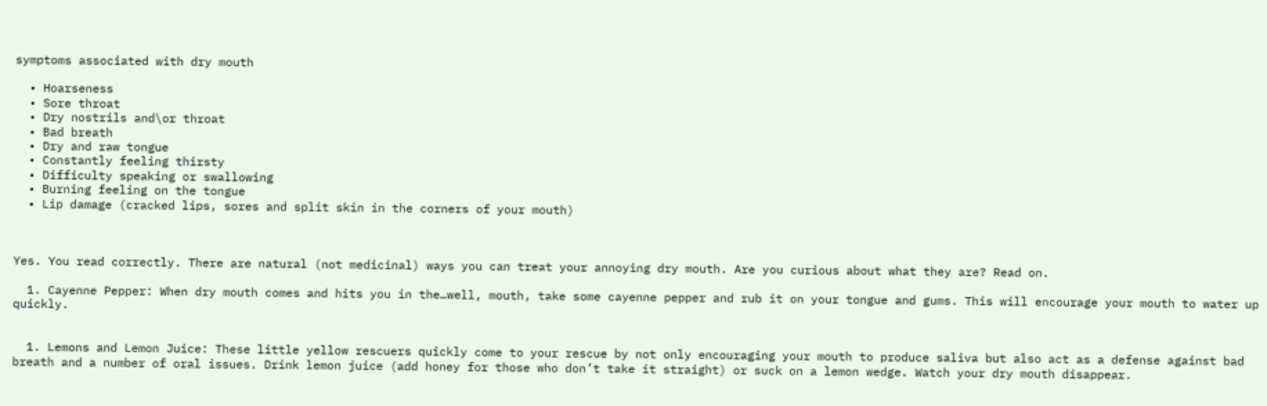symptoms associated with dry mouth

  • Hoarseness
  • Sore throat
  • Dry nostrils and\or throat
  • Bad breath
  • Dry and raw tongue
  • Constantly feeling thirsty
  • Difficulty speaking or swallowing
  • Burning feeling on the tongue
  • Lip damage (cracked lips, sores and split skin in the corners of your mouth)



Yes. You read correctly. There are natural (not medicinal) ways you can treat your annoying dry mouth. Are you curious about what they are? Read on.

  1. Cayenne Pepper: When dry mouth comes and hits you in the…well, mouth, take some cayenne pepper and rub it on your tongue and gums. This will encourage your mouth to water up quickly.


  1. Lemons and Lemon Juice: These little yellow rescuers quickly come to your rescue by not only encouraging your mouth to produce saliva but also act as a defense against bad breath and a number of oral issues. Drink lemon juice (add honey for those who don’t take it straight) or suck on a lemon wedge. Watch your dry mouth disappear.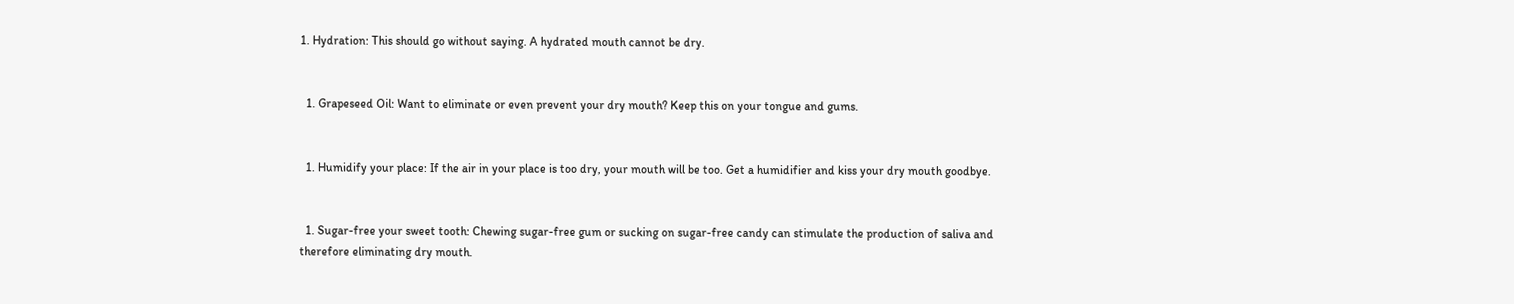1. Hydration: This should go without saying. A hydrated mouth cannot be dry.


  1. Grapeseed Oil: Want to eliminate or even prevent your dry mouth? Keep this on your tongue and gums.


  1. Humidify your place: If the air in your place is too dry, your mouth will be too. Get a humidifier and kiss your dry mouth goodbye.


  1. Sugar-free your sweet tooth: Chewing sugar-free gum or sucking on sugar-free candy can stimulate the production of saliva and therefore eliminating dry mouth.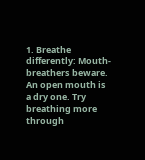1. Breathe differently: Mouth-breathers beware. An open mouth is a dry one. Try breathing more through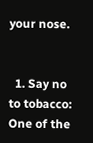your nose.


  1. Say no to tobacco: One of the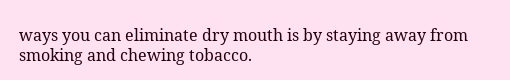ways you can eliminate dry mouth is by staying away from smoking and chewing tobacco.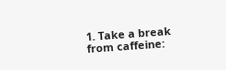1. Take a break from caffeine: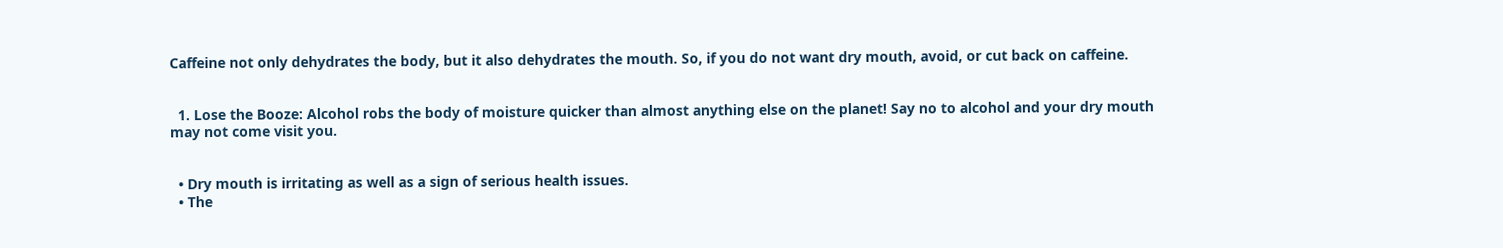Caffeine not only dehydrates the body, but it also dehydrates the mouth. So, if you do not want dry mouth, avoid, or cut back on caffeine.


  1. Lose the Booze: Alcohol robs the body of moisture quicker than almost anything else on the planet! Say no to alcohol and your dry mouth may not come visit you.


  • Dry mouth is irritating as well as a sign of serious health issues.
  • The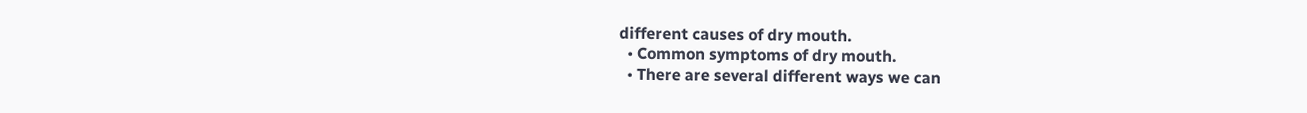different causes of dry mouth.
  • Common symptoms of dry mouth.
  • There are several different ways we can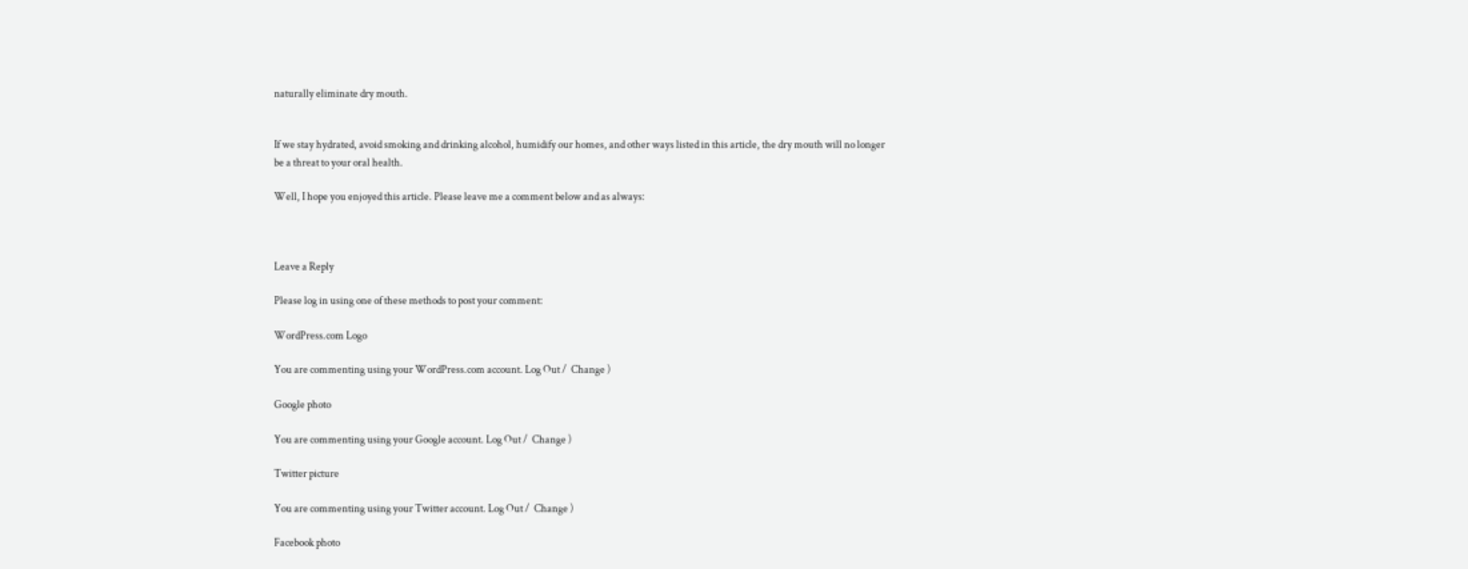naturally eliminate dry mouth.


If we stay hydrated, avoid smoking and drinking alcohol, humidify our homes, and other ways listed in this article, the dry mouth will no longer be a threat to your oral health.

Well, I hope you enjoyed this article. Please leave me a comment below and as always:



Leave a Reply

Please log in using one of these methods to post your comment:

WordPress.com Logo

You are commenting using your WordPress.com account. Log Out /  Change )

Google photo

You are commenting using your Google account. Log Out /  Change )

Twitter picture

You are commenting using your Twitter account. Log Out /  Change )

Facebook photo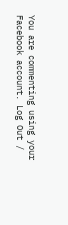You are commenting using your Facebook account. Log Out /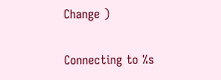Change )

Connecting to %s